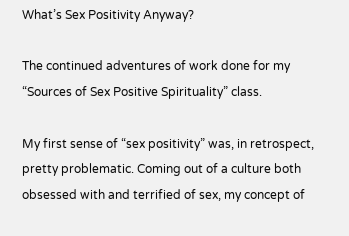What’s Sex Positivity Anyway?

The continued adventures of work done for my “Sources of Sex Positive Spirituality” class.

My first sense of “sex positivity” was, in retrospect, pretty problematic. Coming out of a culture both obsessed with and terrified of sex, my concept of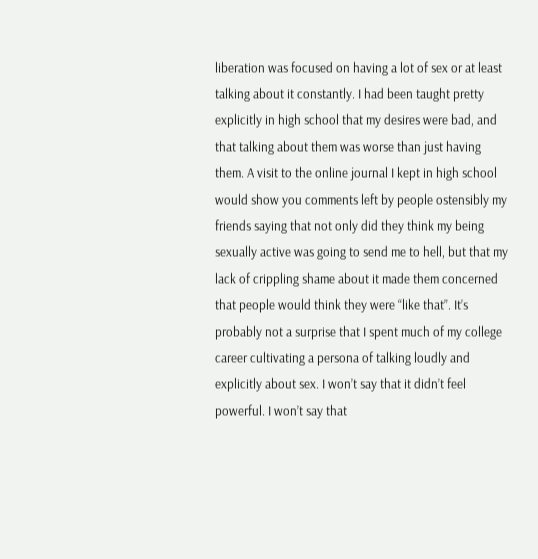liberation was focused on having a lot of sex or at least talking about it constantly. I had been taught pretty explicitly in high school that my desires were bad, and that talking about them was worse than just having them. A visit to the online journal I kept in high school would show you comments left by people ostensibly my friends saying that not only did they think my being sexually active was going to send me to hell, but that my lack of crippling shame about it made them concerned that people would think they were “like that”. It’s probably not a surprise that I spent much of my college career cultivating a persona of talking loudly and explicitly about sex. I won’t say that it didn’t feel powerful. I won’t say that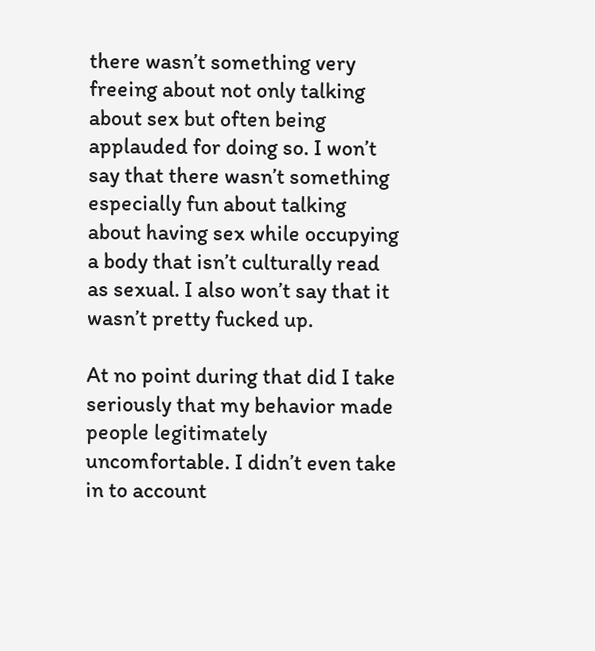there wasn’t something very freeing about not only talking about sex but often being applauded for doing so. I won’t say that there wasn’t something especially fun about talking about having sex while occupying a body that isn’t culturally read as sexual. I also won’t say that it wasn’t pretty fucked up.

At no point during that did I take seriously that my behavior made people legitimately uncomfortable. I didn’t even take in to account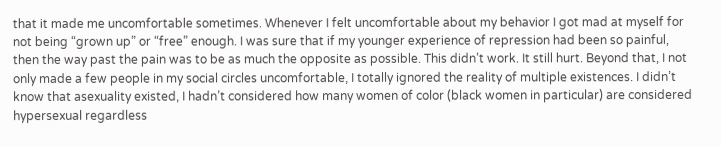that it made me uncomfortable sometimes. Whenever I felt uncomfortable about my behavior I got mad at myself for not being “grown up” or “free” enough. I was sure that if my younger experience of repression had been so painful, then the way past the pain was to be as much the opposite as possible. This didn’t work. It still hurt. Beyond that, I not only made a few people in my social circles uncomfortable, I totally ignored the reality of multiple existences. I didn’t know that asexuality existed, I hadn’t considered how many women of color (black women in particular) are considered hypersexual regardless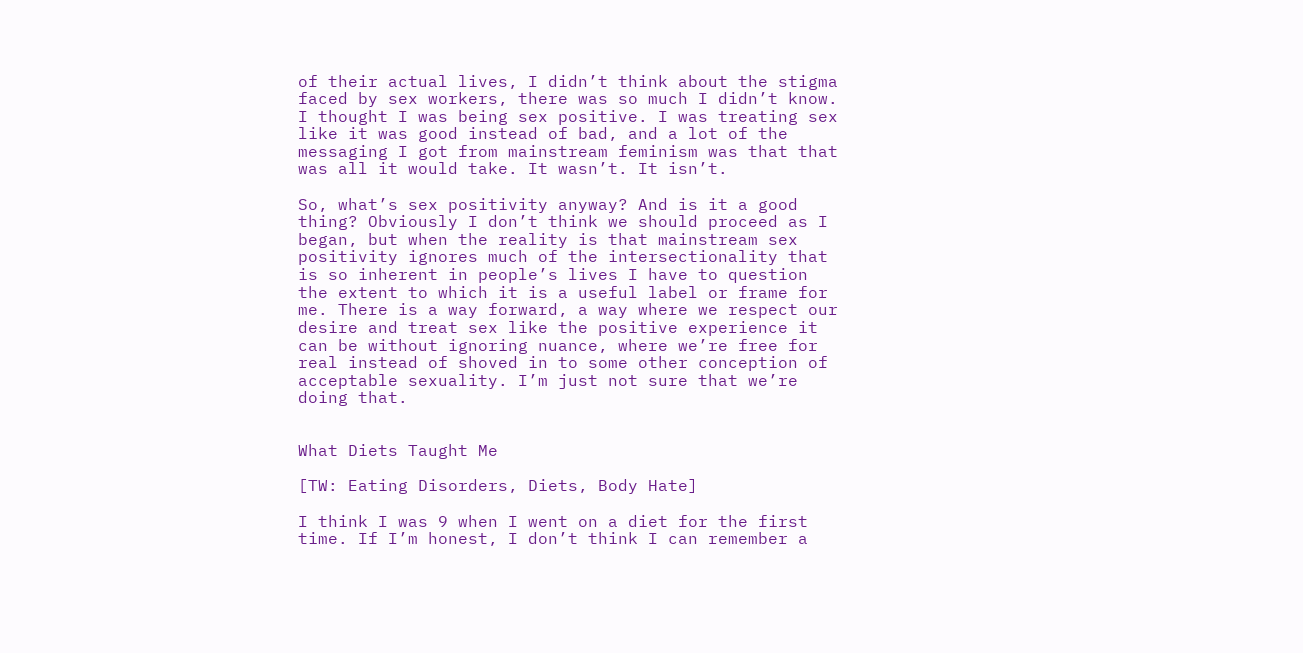of their actual lives, I didn’t think about the stigma faced by sex workers, there was so much I didn’t know. I thought I was being sex positive. I was treating sex like it was good instead of bad, and a lot of the messaging I got from mainstream feminism was that that was all it would take. It wasn’t. It isn’t.

So, what’s sex positivity anyway? And is it a good thing? Obviously I don’t think we should proceed as I began, but when the reality is that mainstream sex positivity ignores much of the intersectionality that is so inherent in people’s lives I have to question the extent to which it is a useful label or frame for me. There is a way forward, a way where we respect our desire and treat sex like the positive experience it can be without ignoring nuance, where we’re free for real instead of shoved in to some other conception of acceptable sexuality. I’m just not sure that we’re doing that.


What Diets Taught Me

[TW: Eating Disorders, Diets, Body Hate]

I think I was 9 when I went on a diet for the first time. If I’m honest, I don’t think I can remember a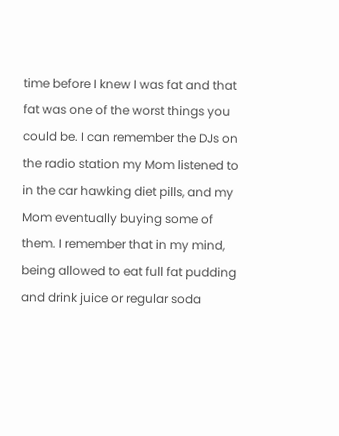time before I knew I was fat and that fat was one of the worst things you could be. I can remember the DJs on the radio station my Mom listened to in the car hawking diet pills, and my Mom eventually buying some of them. I remember that in my mind, being allowed to eat full fat pudding and drink juice or regular soda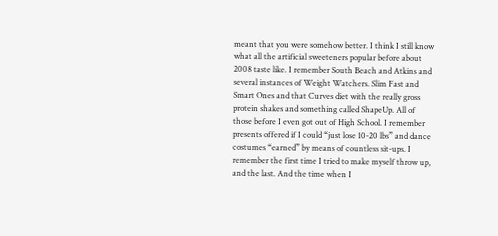meant that you were somehow better. I think I still know what all the artificial sweeteners popular before about 2008 taste like. I remember South Beach and Atkins and several instances of Weight Watchers. Slim Fast and Smart Ones and that Curves diet with the really gross protein shakes and something called ShapeUp. All of those before I even got out of High School. I remember presents offered if I could “just lose 10-20 lbs” and dance costumes “earned” by means of countless sit-ups. I remember the first time I tried to make myself throw up, and the last. And the time when I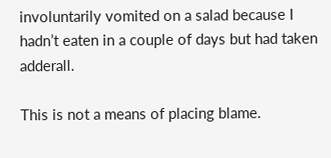involuntarily vomited on a salad because I hadn’t eaten in a couple of days but had taken adderall.

This is not a means of placing blame.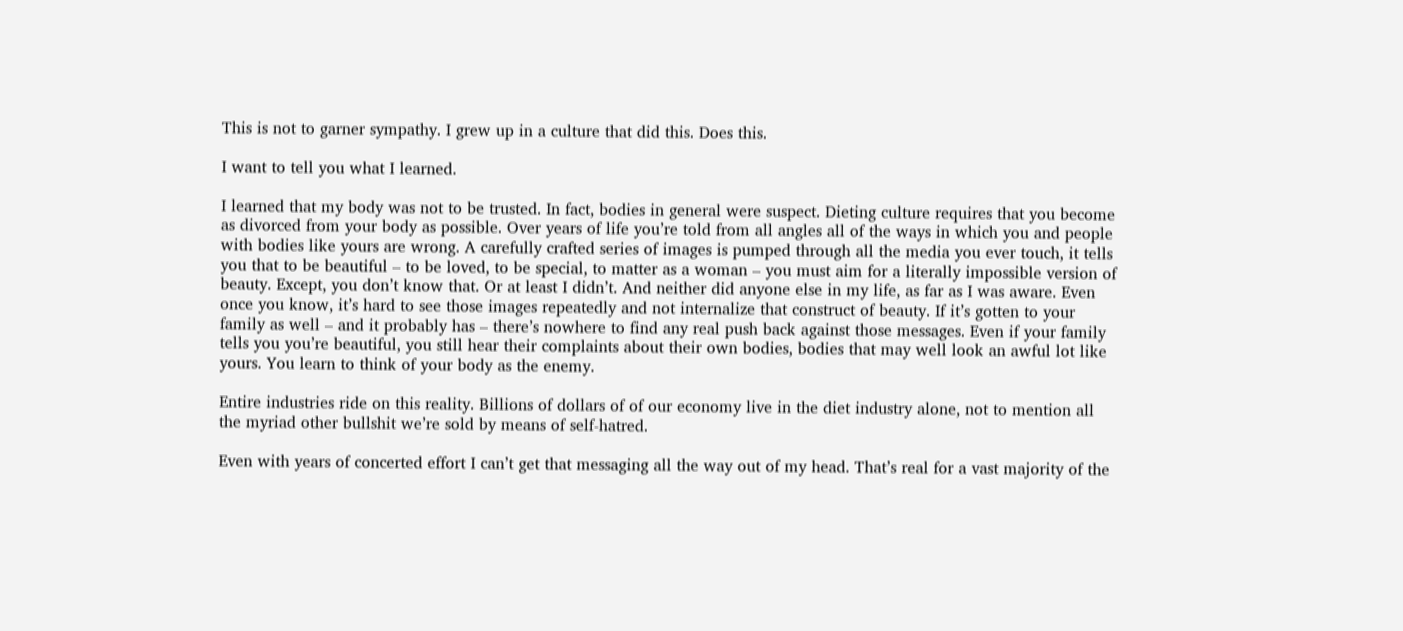This is not to garner sympathy. I grew up in a culture that did this. Does this.

I want to tell you what I learned.

I learned that my body was not to be trusted. In fact, bodies in general were suspect. Dieting culture requires that you become as divorced from your body as possible. Over years of life you’re told from all angles all of the ways in which you and people with bodies like yours are wrong. A carefully crafted series of images is pumped through all the media you ever touch, it tells you that to be beautiful – to be loved, to be special, to matter as a woman – you must aim for a literally impossible version of beauty. Except, you don’t know that. Or at least I didn’t. And neither did anyone else in my life, as far as I was aware. Even once you know, it’s hard to see those images repeatedly and not internalize that construct of beauty. If it’s gotten to your family as well – and it probably has – there’s nowhere to find any real push back against those messages. Even if your family tells you you’re beautiful, you still hear their complaints about their own bodies, bodies that may well look an awful lot like yours. You learn to think of your body as the enemy.

Entire industries ride on this reality. Billions of dollars of of our economy live in the diet industry alone, not to mention all the myriad other bullshit we’re sold by means of self-hatred.

Even with years of concerted effort I can’t get that messaging all the way out of my head. That’s real for a vast majority of the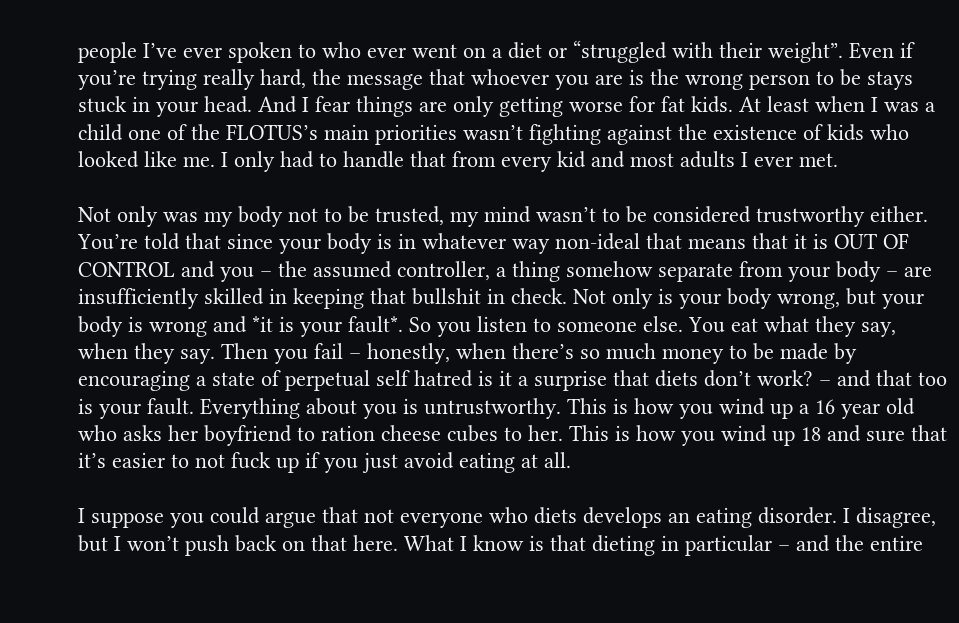people I’ve ever spoken to who ever went on a diet or “struggled with their weight”. Even if you’re trying really hard, the message that whoever you are is the wrong person to be stays stuck in your head. And I fear things are only getting worse for fat kids. At least when I was a child one of the FLOTUS’s main priorities wasn’t fighting against the existence of kids who looked like me. I only had to handle that from every kid and most adults I ever met.

Not only was my body not to be trusted, my mind wasn’t to be considered trustworthy either.  You’re told that since your body is in whatever way non-ideal that means that it is OUT OF CONTROL and you – the assumed controller, a thing somehow separate from your body – are insufficiently skilled in keeping that bullshit in check. Not only is your body wrong, but your body is wrong and *it is your fault*. So you listen to someone else. You eat what they say, when they say. Then you fail – honestly, when there’s so much money to be made by encouraging a state of perpetual self hatred is it a surprise that diets don’t work? – and that too is your fault. Everything about you is untrustworthy. This is how you wind up a 16 year old who asks her boyfriend to ration cheese cubes to her. This is how you wind up 18 and sure that it’s easier to not fuck up if you just avoid eating at all.

I suppose you could argue that not everyone who diets develops an eating disorder. I disagree, but I won’t push back on that here. What I know is that dieting in particular – and the entire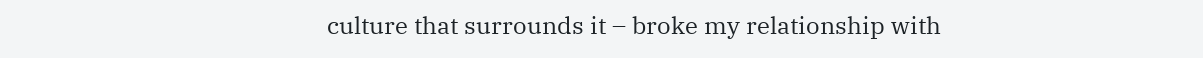culture that surrounds it – broke my relationship with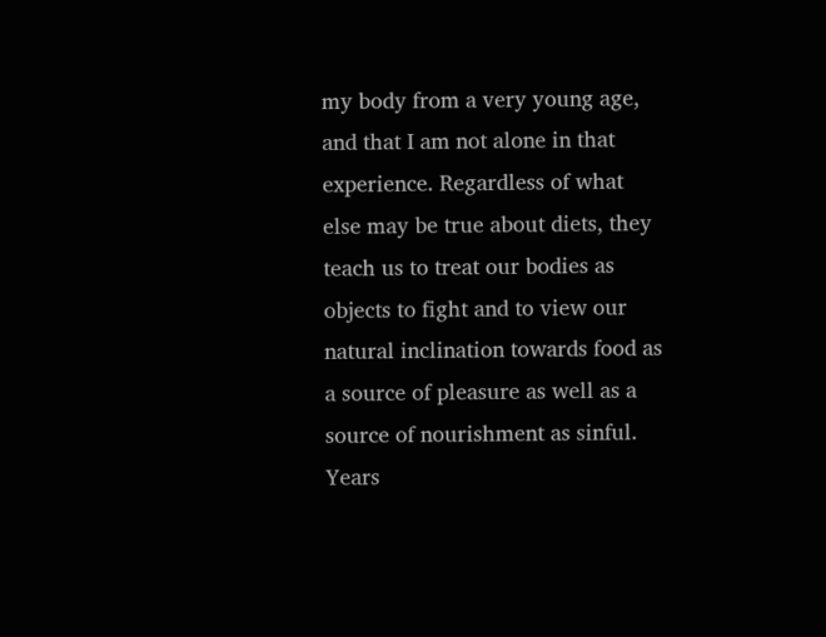my body from a very young age, and that I am not alone in that experience. Regardless of what else may be true about diets, they teach us to treat our bodies as objects to fight and to view our natural inclination towards food as a source of pleasure as well as a source of nourishment as sinful. Years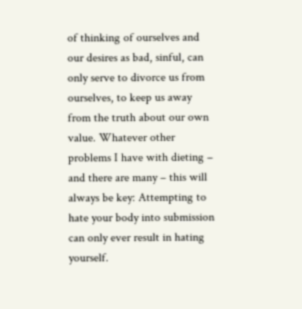of thinking of ourselves and our desires as bad, sinful, can only serve to divorce us from ourselves, to keep us away from the truth about our own value. Whatever other problems I have with dieting – and there are many – this will always be key: Attempting to hate your body into submission can only ever result in hating yourself.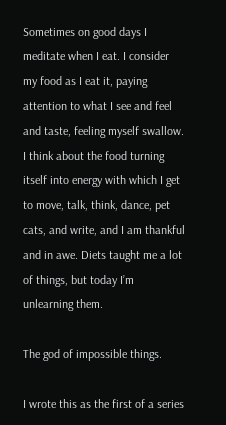Sometimes on good days I meditate when I eat. I consider my food as I eat it, paying attention to what I see and feel and taste, feeling myself swallow. I think about the food turning itself into energy with which I get to move, talk, think, dance, pet cats, and write, and I am thankful and in awe. Diets taught me a lot of things, but today I’m unlearning them.

The god of impossible things.

I wrote this as the first of a series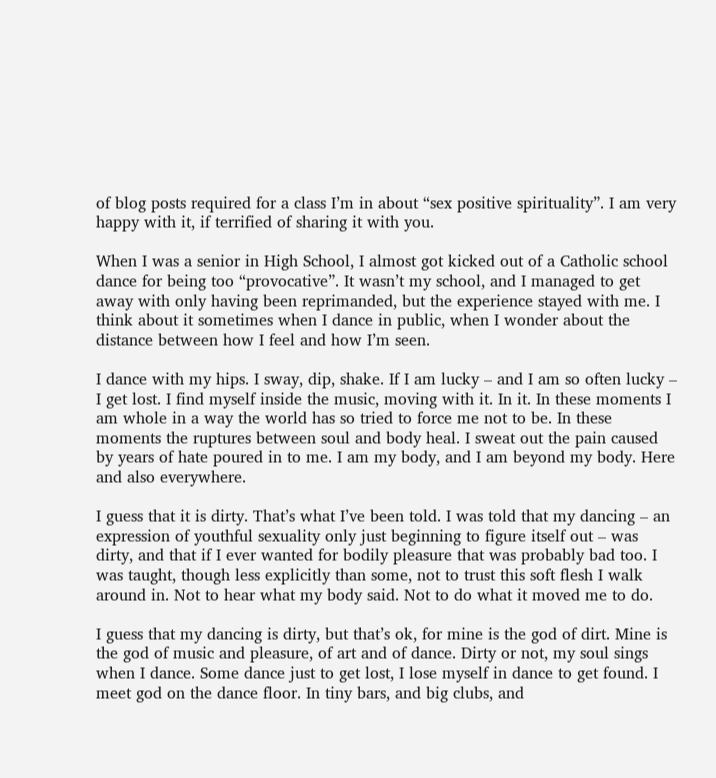of blog posts required for a class I’m in about “sex positive spirituality”. I am very happy with it, if terrified of sharing it with you.

When I was a senior in High School, I almost got kicked out of a Catholic school dance for being too “provocative”. It wasn’t my school, and I managed to get away with only having been reprimanded, but the experience stayed with me. I think about it sometimes when I dance in public, when I wonder about the distance between how I feel and how I’m seen.

I dance with my hips. I sway, dip, shake. If I am lucky – and I am so often lucky – I get lost. I find myself inside the music, moving with it. In it. In these moments I am whole in a way the world has so tried to force me not to be. In these moments the ruptures between soul and body heal. I sweat out the pain caused by years of hate poured in to me. I am my body, and I am beyond my body. Here and also everywhere.

I guess that it is dirty. That’s what I’ve been told. I was told that my dancing – an expression of youthful sexuality only just beginning to figure itself out – was dirty, and that if I ever wanted for bodily pleasure that was probably bad too. I was taught, though less explicitly than some, not to trust this soft flesh I walk around in. Not to hear what my body said. Not to do what it moved me to do.

I guess that my dancing is dirty, but that’s ok, for mine is the god of dirt. Mine is the god of music and pleasure, of art and of dance. Dirty or not, my soul sings when I dance. Some dance just to get lost, I lose myself in dance to get found. I meet god on the dance floor. In tiny bars, and big clubs, and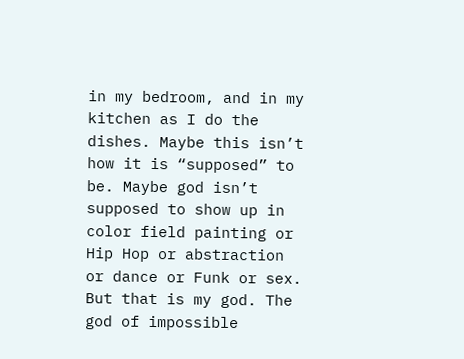in my bedroom, and in my kitchen as I do the dishes. Maybe this isn’t how it is “supposed” to be. Maybe god isn’t supposed to show up in color field painting or Hip Hop or abstraction or dance or Funk or sex. But that is my god. The god of impossible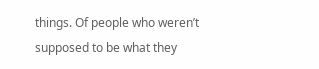things. Of people who weren’t supposed to be what they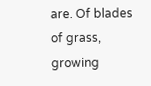are. Of blades of grass, growing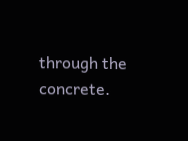through the concrete.